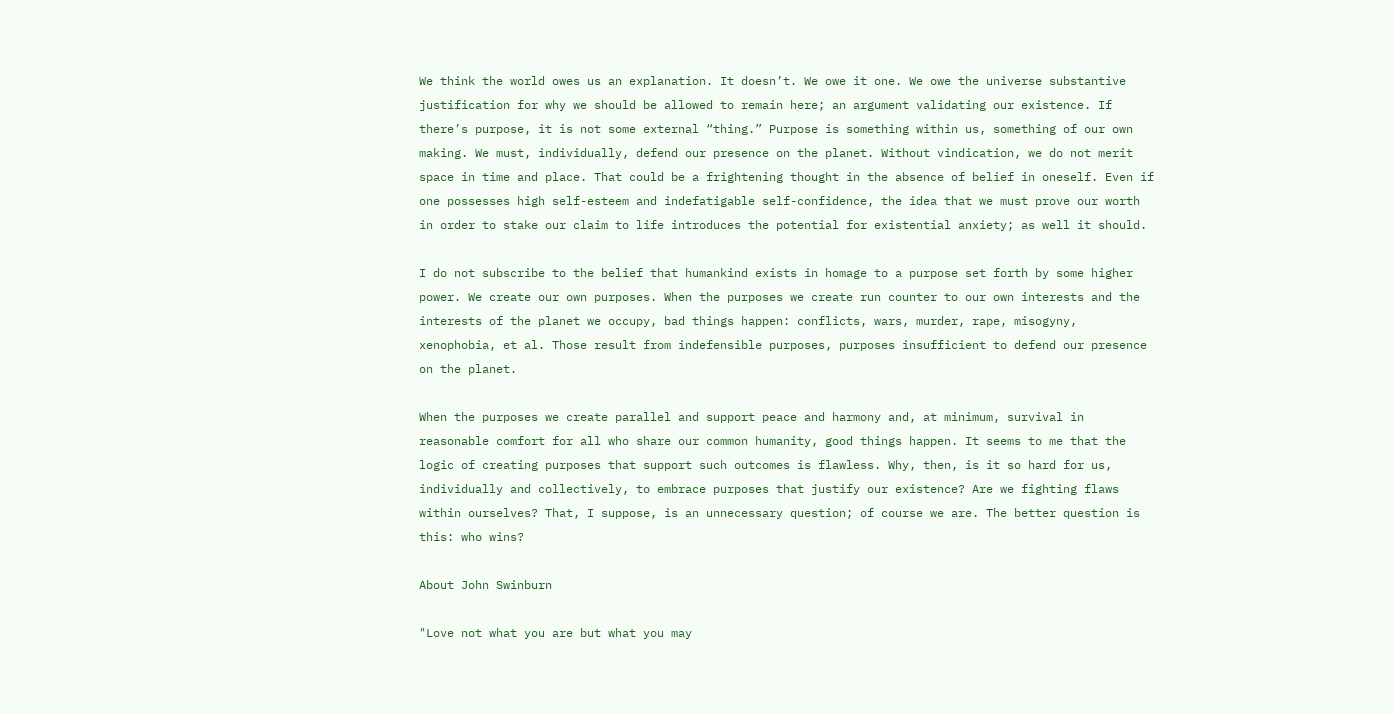We think the world owes us an explanation. It doesn’t. We owe it one. We owe the universe substantive  justification for why we should be allowed to remain here; an argument validating our existence. If there’s purpose, it is not some external “thing.” Purpose is something within us, something of our own making. We must, individually, defend our presence on the planet. Without vindication, we do not merit space in time and place. That could be a frightening thought in the absence of belief in oneself. Even if one possesses high self-esteem and indefatigable self-confidence, the idea that we must prove our worth in order to stake our claim to life introduces the potential for existential anxiety; as well it should.

I do not subscribe to the belief that humankind exists in homage to a purpose set forth by some higher power. We create our own purposes. When the purposes we create run counter to our own interests and the interests of the planet we occupy, bad things happen: conflicts, wars, murder, rape, misogyny, xenophobia, et al. Those result from indefensible purposes, purposes insufficient to defend our presence on the planet.

When the purposes we create parallel and support peace and harmony and, at minimum, survival in reasonable comfort for all who share our common humanity, good things happen. It seems to me that the logic of creating purposes that support such outcomes is flawless. Why, then, is it so hard for us, individually and collectively, to embrace purposes that justify our existence? Are we fighting flaws within ourselves? That, I suppose, is an unnecessary question; of course we are. The better question is this: who wins?

About John Swinburn

"Love not what you are but what you may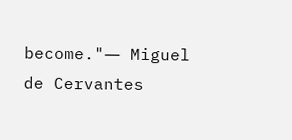become."― Miguel de Cervantes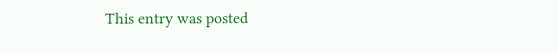This entry was posted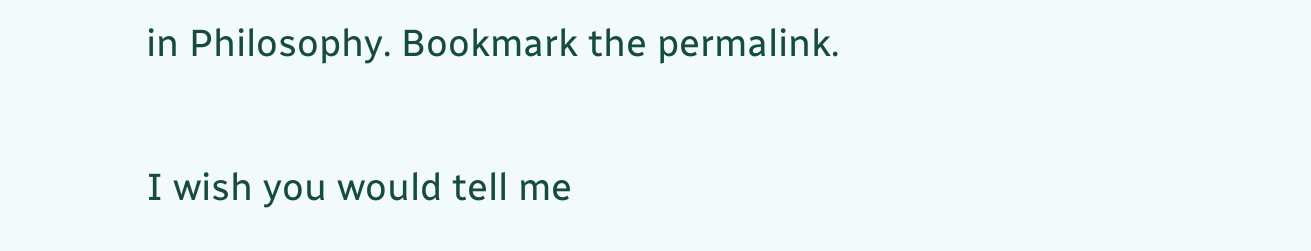in Philosophy. Bookmark the permalink.

I wish you would tell me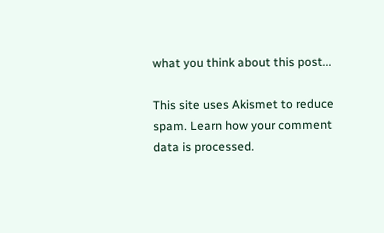what you think about this post...

This site uses Akismet to reduce spam. Learn how your comment data is processed.